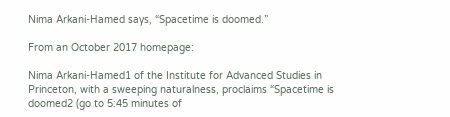Nima Arkani-Hamed says, “Spacetime is doomed.”

From an October 2017 homepage:

Nima Arkani-Hamed1 of the Institute for Advanced Studies in Princeton, with a sweeping naturalness, proclaims “Spacetime is doomed2 (go to 5:45 minutes of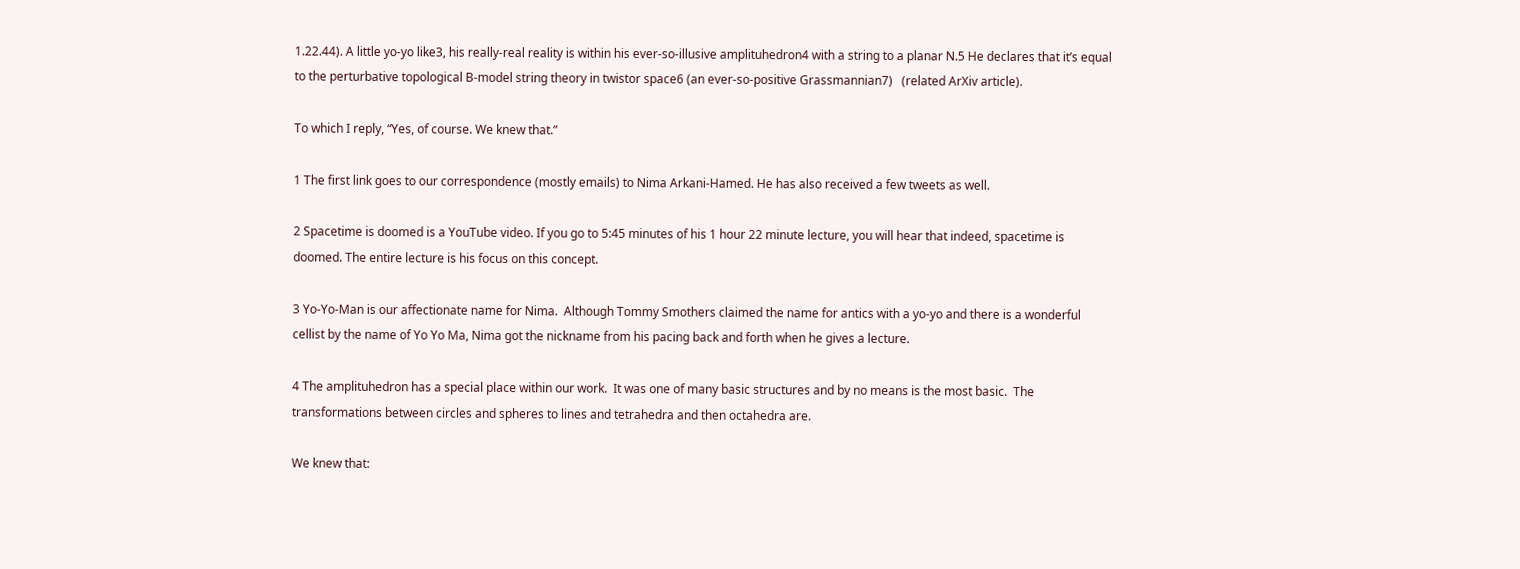1.22.44). A little yo-yo like3, his really-real reality is within his ever-so-illusive amplituhedron4 with a string to a planar N.5 He declares that it’s equal to the perturbative topological B-model string theory in twistor space6 (an ever-so-positive Grassmannian7)   (related ArXiv article).

To which I reply, “Yes, of course. We knew that.”

1 The first link goes to our correspondence (mostly emails) to Nima Arkani-Hamed. He has also received a few tweets as well.

2 Spacetime is doomed is a YouTube video. If you go to 5:45 minutes of his 1 hour 22 minute lecture, you will hear that indeed, spacetime is doomed. The entire lecture is his focus on this concept.

3 Yo-Yo-Man is our affectionate name for Nima.  Although Tommy Smothers claimed the name for antics with a yo-yo and there is a wonderful cellist by the name of Yo Yo Ma, Nima got the nickname from his pacing back and forth when he gives a lecture.

4 The amplituhedron has a special place within our work.  It was one of many basic structures and by no means is the most basic.  The transformations between circles and spheres to lines and tetrahedra and then octahedra are.

We knew that: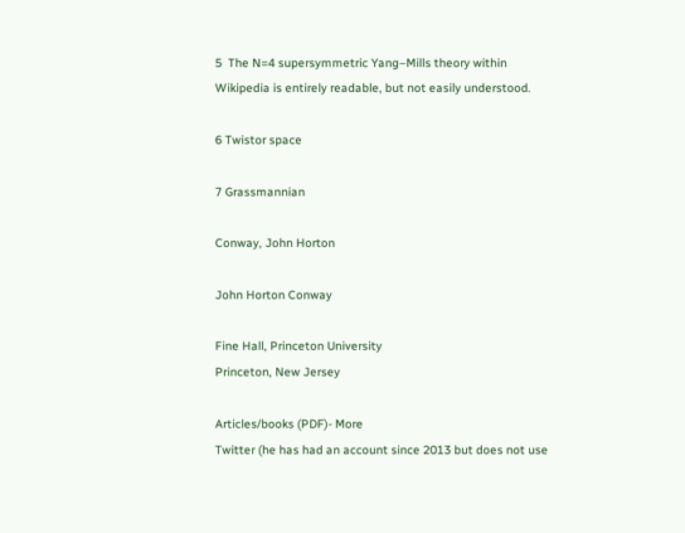5  The N=4 supersymmetric Yang–Mills theory within Wikipedia is entirely readable, but not easily understood.

6 Twistor space

7 Grassmannian

Conway, John Horton

John Horton Conway

Fine Hall, Princeton University
Princeton, New Jersey

Articles/books (PDF)- More
Twitter (he has had an account since 2013 but does not use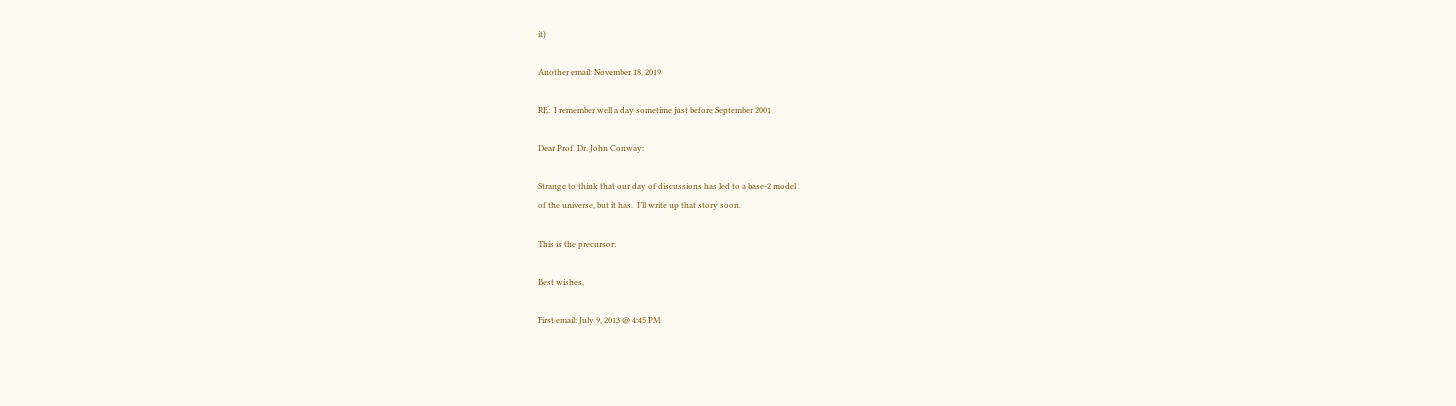it)

Another email: November 18, 2019

RE:  I remember well a day sometime just before September 2001

Dear Prof. Dr. John Conway:

Strange to think that our day of discussions has led to a base-2 model
of the universe, but it has.  I’ll write up that story soon.

This is the precursor:

Best wishes,

First email: July 9, 2013 @ 4:45 PM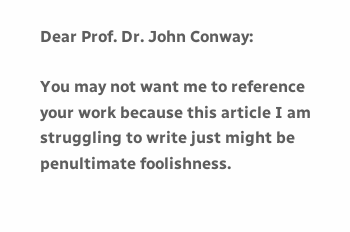Dear Prof. Dr. John Conway:

You may not want me to reference your work because this article I am struggling to write just might be penultimate foolishness.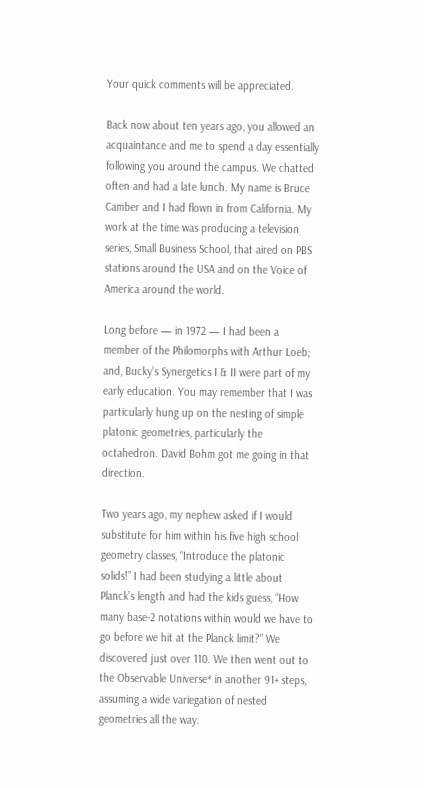Your quick comments will be appreciated.

Back now about ten years ago, you allowed an acquaintance and me to spend a day essentially following you around the campus. We chatted often and had a late lunch. My name is Bruce Camber and I had flown in from California. My work at the time was producing a television series, Small Business School, that aired on PBS stations around the USA and on the Voice of America around the world.

Long before — in 1972 — I had been a member of the Philomorphs with Arthur Loeb; and, Bucky’s Synergetics I & II were part of my early education. You may remember that I was particularly hung up on the nesting of simple platonic geometries, particularly the octahedron. David Bohm got me going in that direction.

Two years ago, my nephew asked if I would substitute for him within his five high school geometry classes, “Introduce the platonic solids!” I had been studying a little about Planck’s length and had the kids guess, “How many base-2 notations within would we have to go before we hit at the Planck limit?” We discovered just over 110. We then went out to the Observable Universe* in another 91+ steps, assuming a wide variegation of nested geometries all the way.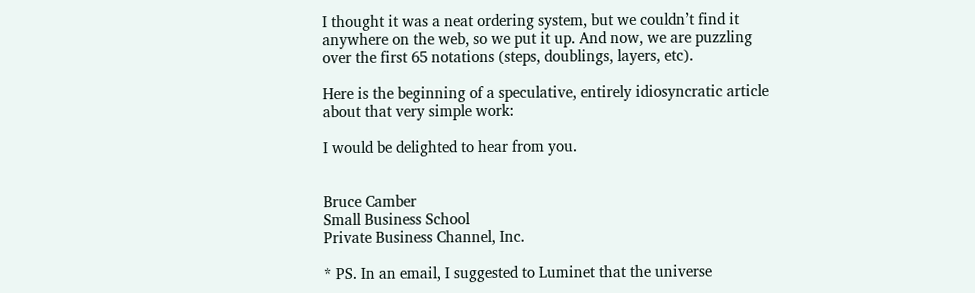I thought it was a neat ordering system, but we couldn’t find it anywhere on the web, so we put it up. And now, we are puzzling over the first 65 notations (steps, doublings, layers, etc).

Here is the beginning of a speculative, entirely idiosyncratic article about that very simple work:

I would be delighted to hear from you.


Bruce Camber
Small Business School
Private Business Channel, Inc.

* PS. In an email, I suggested to Luminet that the universe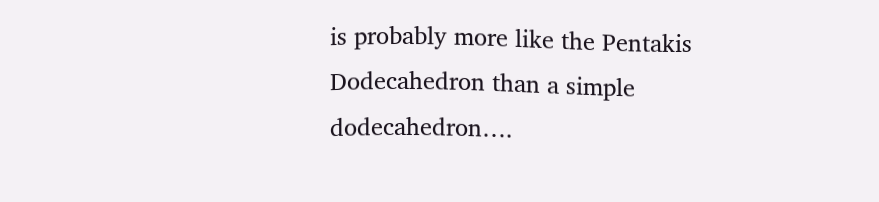is probably more like the Pentakis Dodecahedron than a simple dodecahedron….